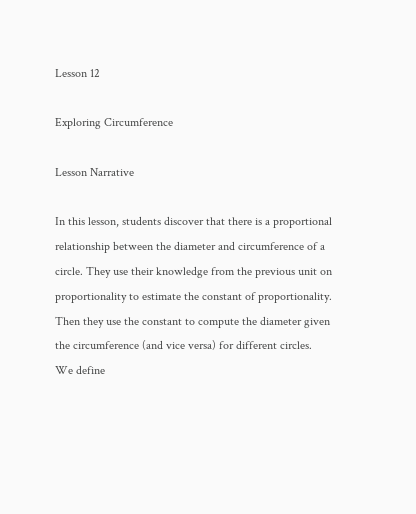Lesson 12

Exploring Circumference

Lesson Narrative

In this lesson, students discover that there is a proportional relationship between the diameter and circumference of a circle. They use their knowledge from the previous unit on proportionality to estimate the constant of proportionality. Then they use the constant to compute the diameter given the circumference (and vice versa) for different circles. We define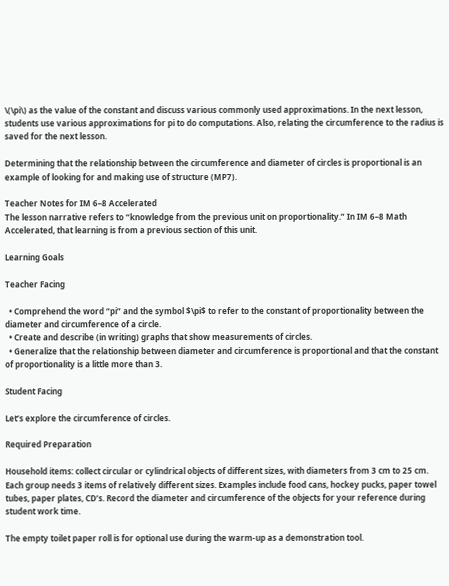\(\pi\) as the value of the constant and discuss various commonly used approximations. In the next lesson, students use various approximations for pi to do computations. Also, relating the circumference to the radius is saved for the next lesson.

Determining that the relationship between the circumference and diameter of circles is proportional is an example of looking for and making use of structure (MP7).

Teacher Notes for IM 6–8 Accelerated
The lesson narrative refers to “knowledge from the previous unit on proportionality.” In IM 6–8 Math Accelerated, that learning is from a previous section of this unit.

Learning Goals

Teacher Facing

  • Comprehend the word “pi” and the symbol $\pi$ to refer to the constant of proportionality between the diameter and circumference of a circle.
  • Create and describe (in writing) graphs that show measurements of circles.
  • Generalize that the relationship between diameter and circumference is proportional and that the constant of proportionality is a little more than 3.

Student Facing

Let’s explore the circumference of circles.

Required Preparation

Household items: collect circular or cylindrical objects of different sizes, with diameters from 3 cm to 25 cm. Each group needs 3 items of relatively different sizes. Examples include food cans, hockey pucks, paper towel tubes, paper plates, CD’s. Record the diameter and circumference of the objects for your reference during student work time.

The empty toilet paper roll is for optional use during the warm-up as a demonstration tool.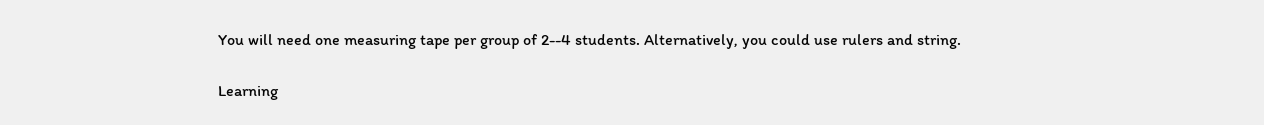You will need one measuring tape per group of 2--4 students. Alternatively, you could use rulers and string.

Learning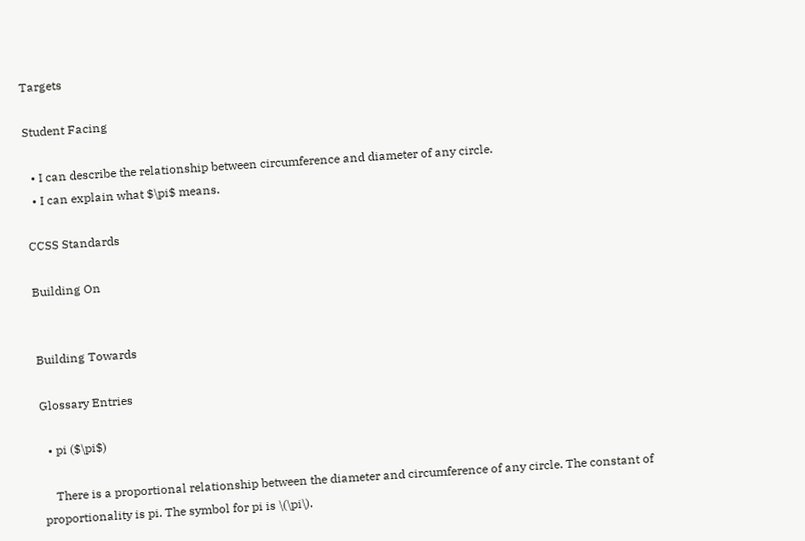Targets

Student Facing

  • I can describe the relationship between circumference and diameter of any circle.
  • I can explain what $\pi$ means.

CCSS Standards

Building On


Building Towards

Glossary Entries

  • pi ($\pi$)

    There is a proportional relationship between the diameter and circumference of any circle. The constant of proportionality is pi. The symbol for pi is \(\pi\).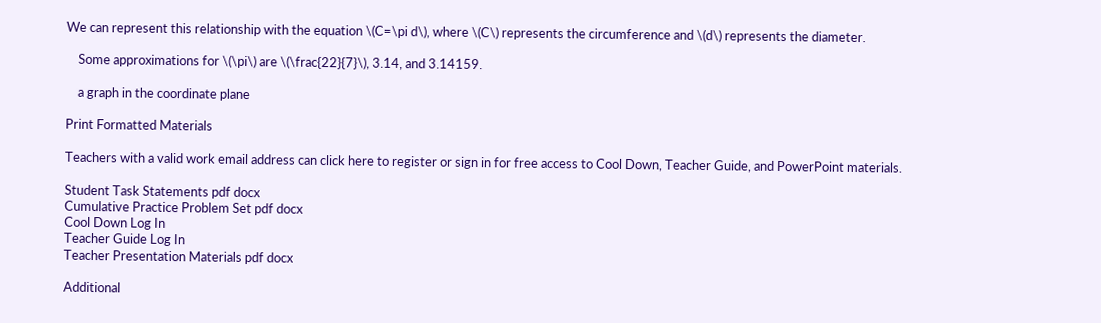We can represent this relationship with the equation \(C=\pi d\), where \(C\) represents the circumference and \(d\) represents the diameter.

    Some approximations for \(\pi\) are \(\frac{22}{7}\), 3.14, and 3.14159.

    a graph in the coordinate plane

Print Formatted Materials

Teachers with a valid work email address can click here to register or sign in for free access to Cool Down, Teacher Guide, and PowerPoint materials.

Student Task Statements pdf docx
Cumulative Practice Problem Set pdf docx
Cool Down Log In
Teacher Guide Log In
Teacher Presentation Materials pdf docx

Additional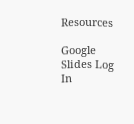Resources

Google Slides Log In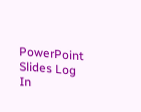PowerPoint Slides Log In